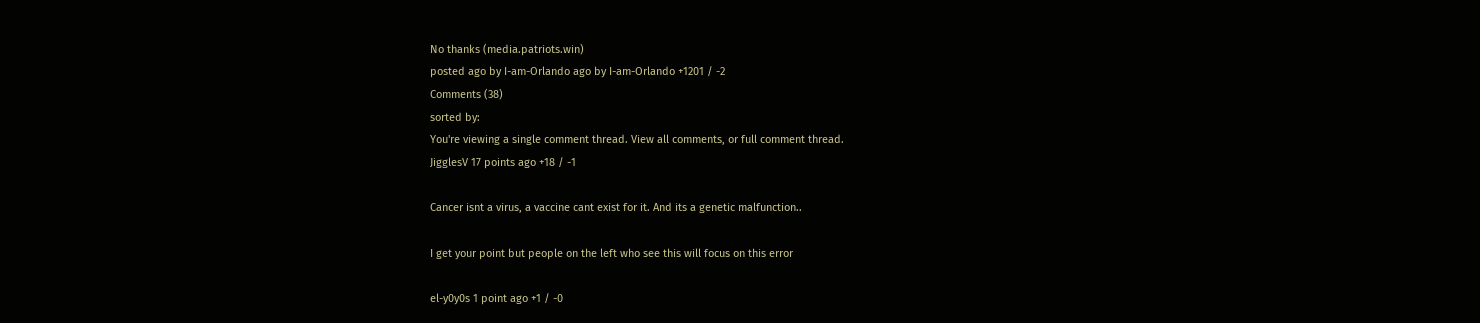No thanks (media.patriots.win)
posted ago by I-am-Orlando ago by I-am-Orlando +1201 / -2
Comments (38)
sorted by:
You're viewing a single comment thread. View all comments, or full comment thread.
JigglesV 17 points ago +18 / -1

Cancer isnt a virus, a vaccine cant exist for it. And its a genetic malfunction..

I get your point but people on the left who see this will focus on this error

el-y0y0s 1 point ago +1 / -0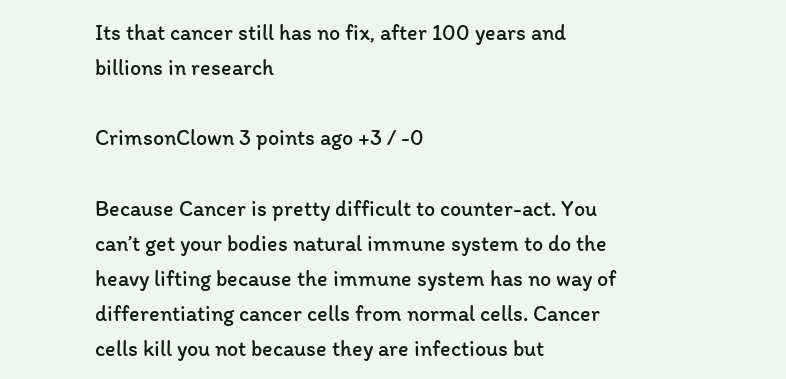Its that cancer still has no fix, after 100 years and billions in research

CrimsonClown 3 points ago +3 / -0

Because Cancer is pretty difficult to counter-act. You can’t get your bodies natural immune system to do the heavy lifting because the immune system has no way of differentiating cancer cells from normal cells. Cancer cells kill you not because they are infectious but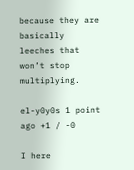because they are basically leeches that won’t stop multiplying.

el-y0y0s 1 point ago +1 / -0

I here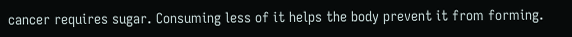cancer requires sugar. Consuming less of it helps the body prevent it from forming.